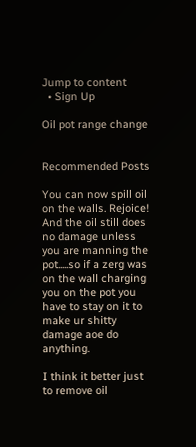Jump to content
  • Sign Up

Oil pot range change


Recommended Posts

You can now spill oil on the walls. Rejoice! And the oil still does no damage unless you are manning the pot.....so if a zerg was on the wall charging you on the pot you have to stay on it to make ur shitty damage aoe do anything.

I think it better just to remove oil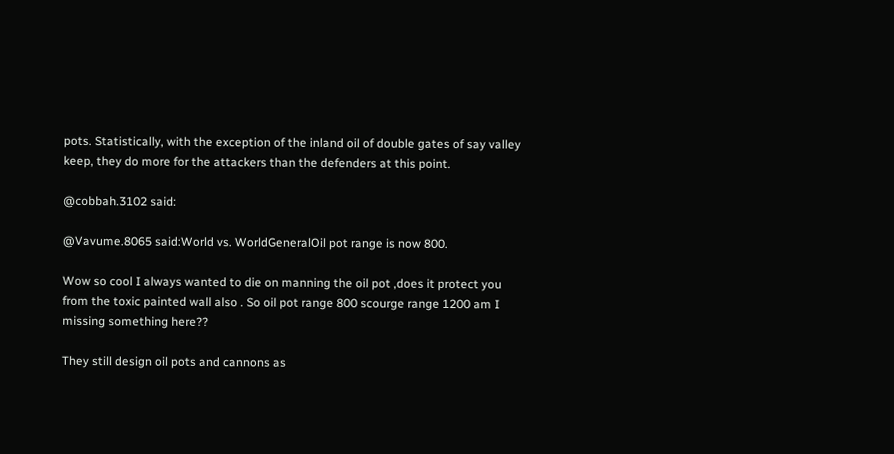pots. Statistically, with the exception of the inland oil of double gates of say valley keep, they do more for the attackers than the defenders at this point.

@cobbah.3102 said:

@Vavume.8065 said:World vs. WorldGeneralOil pot range is now 800.

Wow so cool I always wanted to die on manning the oil pot ,does it protect you from the toxic painted wall also . So oil pot range 800 scourge range 1200 am I missing something here??

They still design oil pots and cannons as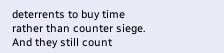deterrents to buy time rather than counter siege. And they still count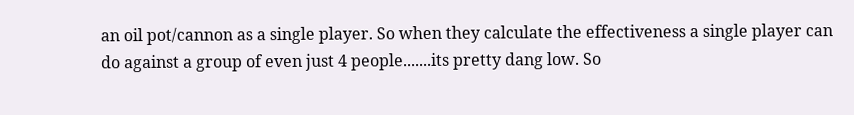an oil pot/cannon as a single player. So when they calculate the effectiveness a single player can do against a group of even just 4 people.......its pretty dang low. So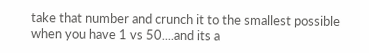take that number and crunch it to the smallest possible when you have 1 vs 50....and its a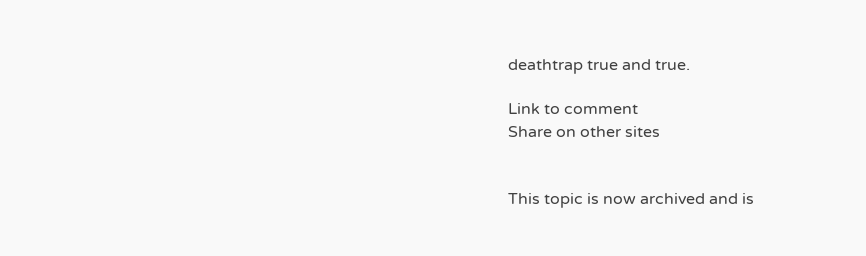deathtrap true and true.

Link to comment
Share on other sites


This topic is now archived and is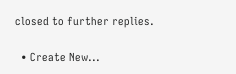closed to further replies.

  • Create New...